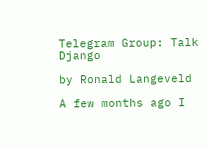Telegram Group: Talk Django

by Ronald Langeveld

A few months ago I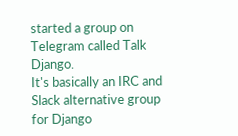started a group on Telegram called Talk Django.
It's basically an IRC and Slack alternative group for Django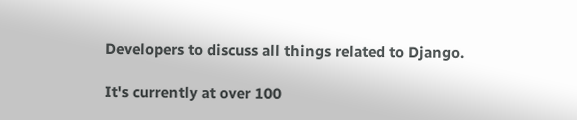Developers to discuss all things related to Django.

It's currently at over 100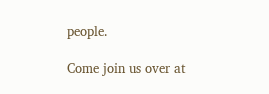people.

Come join us over at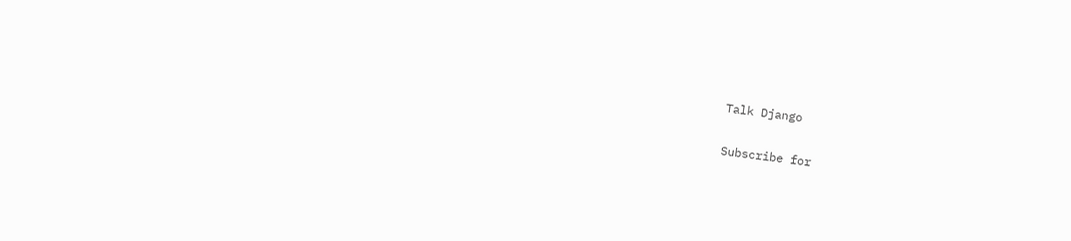Talk Django

Subscribe for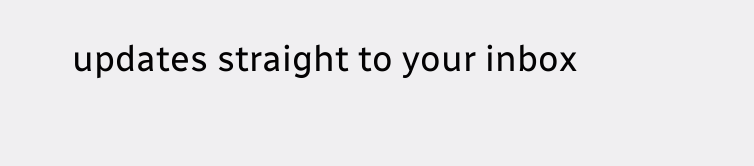updates straight to your inbox